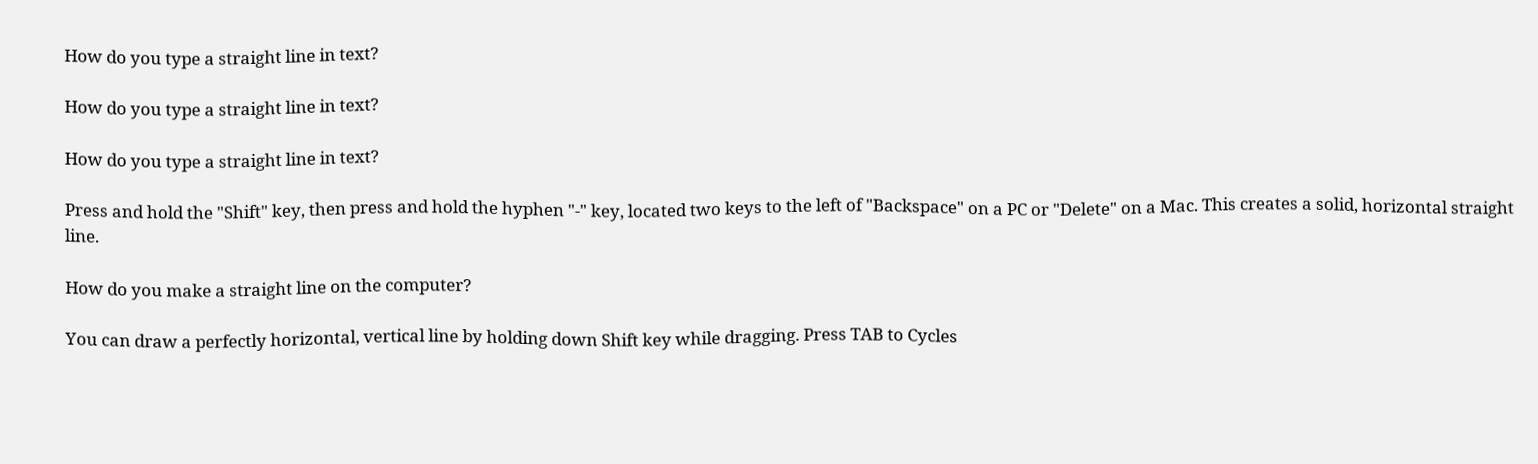How do you type a straight line in text?

How do you type a straight line in text?

How do you type a straight line in text?

Press and hold the "Shift" key, then press and hold the hyphen "-" key, located two keys to the left of "Backspace" on a PC or "Delete" on a Mac. This creates a solid, horizontal straight line.

How do you make a straight line on the computer?

You can draw a perfectly horizontal, vertical line by holding down Shift key while dragging. Press TAB to Cycles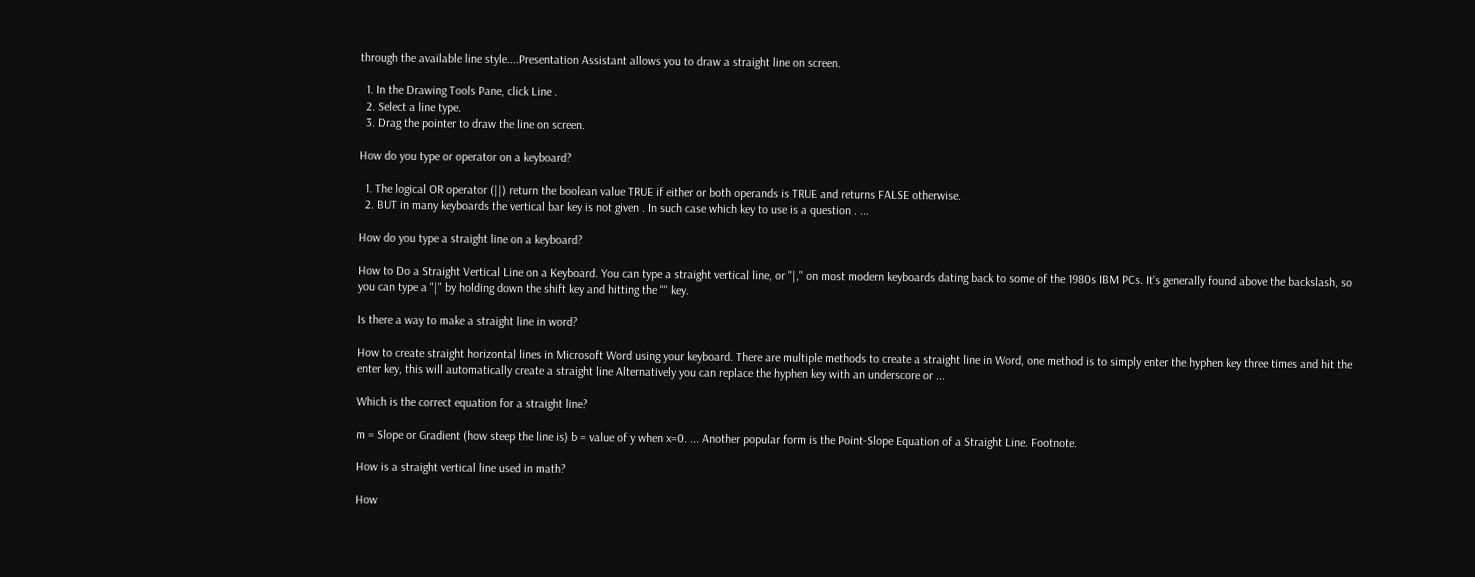through the available line style....Presentation Assistant allows you to draw a straight line on screen.

  1. In the Drawing Tools Pane, click Line .
  2. Select a line type.
  3. Drag the pointer to draw the line on screen.

How do you type or operator on a keyboard?

  1. The logical OR operator (||) return the boolean value TRUE if either or both operands is TRUE and returns FALSE otherwise.
  2. BUT in many keyboards the vertical bar key is not given . In such case which key to use is a question . ...

How do you type a straight line on a keyboard?

How to Do a Straight Vertical Line on a Keyboard. You can type a straight vertical line, or "|," on most modern keyboards dating back to some of the 1980s IBM PCs. It's generally found above the backslash, so you can type a "|" by holding down the shift key and hitting the "" key.

Is there a way to make a straight line in word?

How to create straight horizontal lines in Microsoft Word using your keyboard. There are multiple methods to create a straight line in Word, one method is to simply enter the hyphen key three times and hit the enter key, this will automatically create a straight line Alternatively you can replace the hyphen key with an underscore or ...

Which is the correct equation for a straight line?

m = Slope or Gradient (how steep the line is) b = value of y when x=0. ... Another popular form is the Point-Slope Equation of a Straight Line. Footnote.

How is a straight vertical line used in math?

How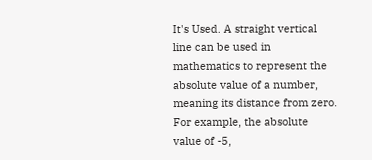It's Used. A straight vertical line can be used in mathematics to represent the absolute value of a number, meaning its distance from zero. For example, the absolute value of -5,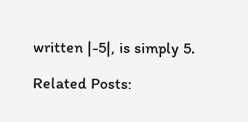written |-5|, is simply 5.

Related Posts: